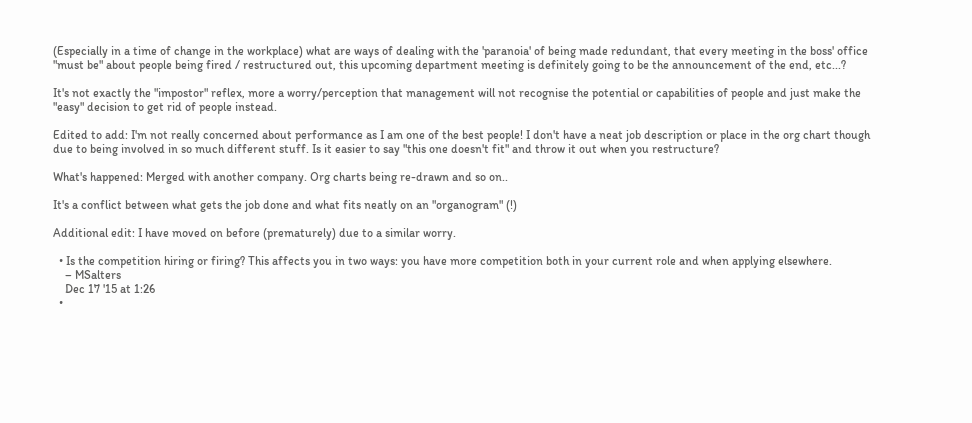(Especially in a time of change in the workplace) what are ways of dealing with the 'paranoia' of being made redundant, that every meeting in the boss' office "must be" about people being fired / restructured out, this upcoming department meeting is definitely going to be the announcement of the end, etc...?

It's not exactly the "impostor" reflex, more a worry/perception that management will not recognise the potential or capabilities of people and just make the "easy" decision to get rid of people instead.

Edited to add: I'm not really concerned about performance as I am one of the best people! I don't have a neat job description or place in the org chart though due to being involved in so much different stuff. Is it easier to say "this one doesn't fit" and throw it out when you restructure?

What's happened: Merged with another company. Org charts being re-drawn and so on..

It's a conflict between what gets the job done and what fits neatly on an "organogram" (!)

Additional edit: I have moved on before (prematurely) due to a similar worry.

  • Is the competition hiring or firing? This affects you in two ways: you have more competition both in your current role and when applying elsewhere.
    – MSalters
    Dec 17 '15 at 1:26
  •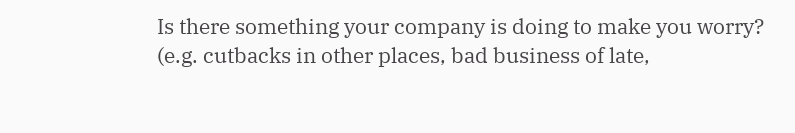Is there something your company is doing to make you worry? (e.g. cutbacks in other places, bad business of late,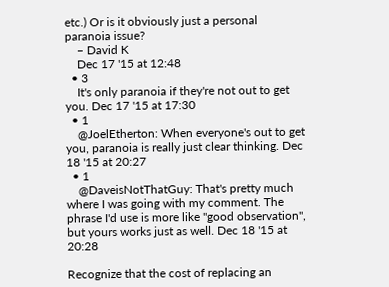etc.) Or is it obviously just a personal paranoia issue?
    – David K
    Dec 17 '15 at 12:48
  • 3
    It's only paranoia if they're not out to get you. Dec 17 '15 at 17:30
  • 1
    @JoelEtherton: When everyone's out to get you, paranoia is really just clear thinking. Dec 18 '15 at 20:27
  • 1
    @DaveisNotThatGuy: That's pretty much where I was going with my comment. The phrase I'd use is more like "good observation", but yours works just as well. Dec 18 '15 at 20:28

Recognize that the cost of replacing an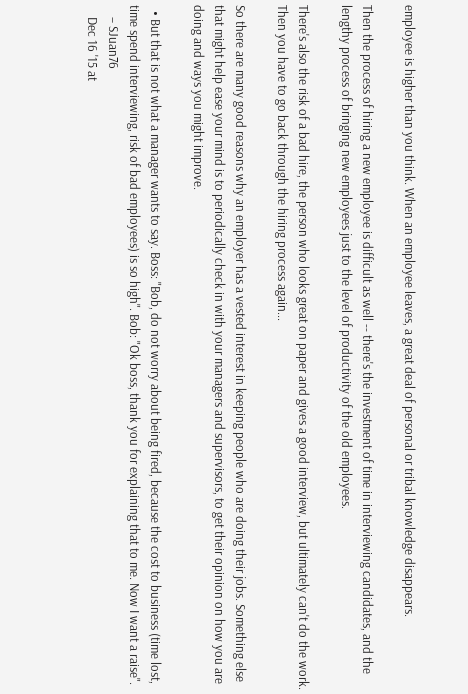employee is higher than you think. When an employee leaves, a great deal of personal or tribal knowledge disappears.

Then the process of hiring a new employee is difficult as well -- there's the investment of time in interviewing candidates, and the lengthy process of bringing new employees just to the level of productivity of the old employees.

There's also the risk of a bad hire, the person who looks great on paper and gives a good interview, but ultimately can't do the work. Then you have to go back through the hiring process again...

So there are many good reasons why an employer has a vested interest in keeping people who are doing their jobs. Something else that might help ease your mind is to periodically check in with your managers and supervisors, to get their opinion on how you are doing and ways you might improve.

  • But that is not what a manager wants to say. Boss: "Bob, do not worry about being fired, because the cost to business (time lost, time spend interviewing, risk of bad employees) is so high". Bob: "Ok boss, thank you for explaining that to me. Now I want a raise".
    – SJuan76
    Dec 16 '15 at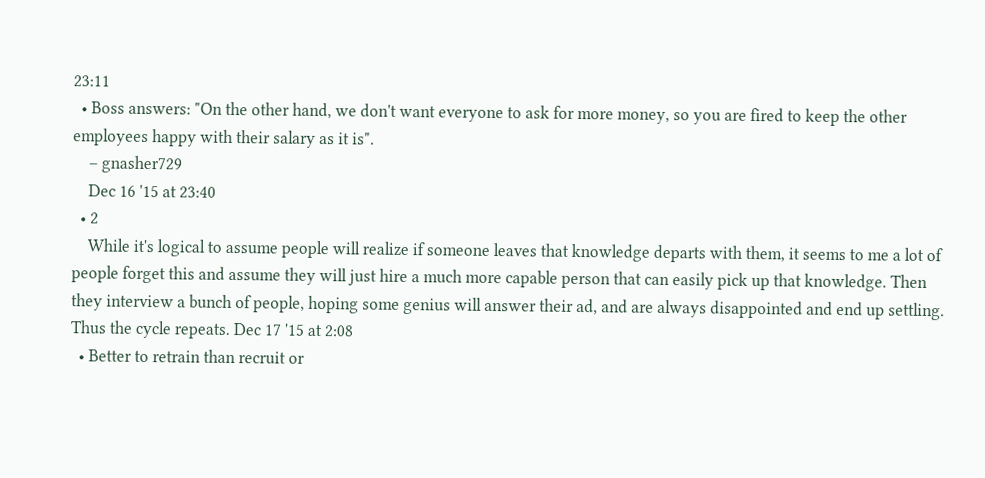23:11
  • Boss answers: "On the other hand, we don't want everyone to ask for more money, so you are fired to keep the other employees happy with their salary as it is".
    – gnasher729
    Dec 16 '15 at 23:40
  • 2
    While it's logical to assume people will realize if someone leaves that knowledge departs with them, it seems to me a lot of people forget this and assume they will just hire a much more capable person that can easily pick up that knowledge. Then they interview a bunch of people, hoping some genius will answer their ad, and are always disappointed and end up settling. Thus the cycle repeats. Dec 17 '15 at 2:08
  • Better to retrain than recruit or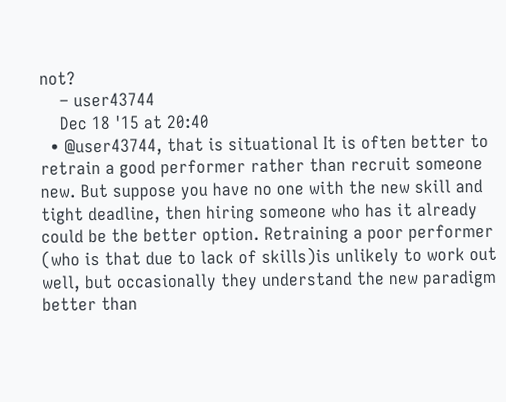not?
    – user43744
    Dec 18 '15 at 20:40
  • @user43744, that is situational It is often better to retrain a good performer rather than recruit someone new. But suppose you have no one with the new skill and tight deadline, then hiring someone who has it already could be the better option. Retraining a poor performer (who is that due to lack of skills)is unlikely to work out well, but occasionally they understand the new paradigm better than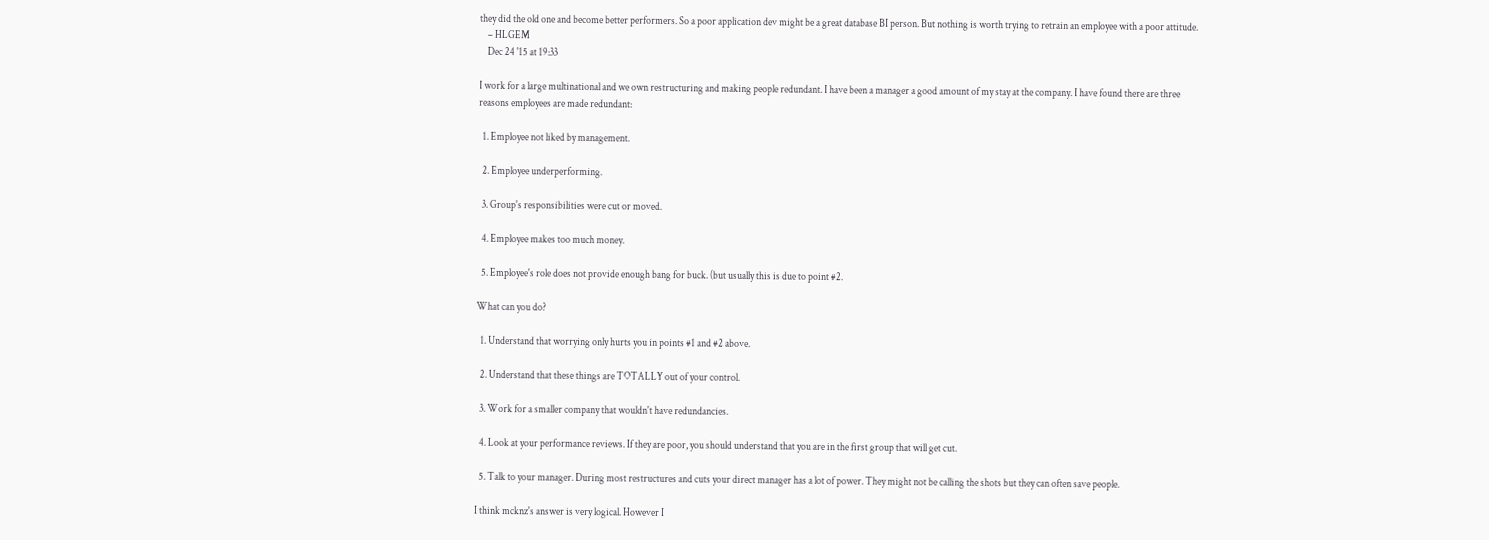they did the old one and become better performers. So a poor application dev might be a great database BI person. But nothing is worth trying to retrain an employee with a poor attitude.
    – HLGEM
    Dec 24 '15 at 19:33

I work for a large multinational and we own restructuring and making people redundant. I have been a manager a good amount of my stay at the company. I have found there are three reasons employees are made redundant:

  1. Employee not liked by management.

  2. Employee underperforming.

  3. Group's responsibilities were cut or moved.

  4. Employee makes too much money.

  5. Employee's role does not provide enough bang for buck. (but usually this is due to point #2.

What can you do?

  1. Understand that worrying only hurts you in points #1 and #2 above.

  2. Understand that these things are TOTALLY out of your control.

  3. Work for a smaller company that wouldn't have redundancies.

  4. Look at your performance reviews. If they are poor, you should understand that you are in the first group that will get cut.

  5. Talk to your manager. During most restructures and cuts your direct manager has a lot of power. They might not be calling the shots but they can often save people.

I think mcknz's answer is very logical. However I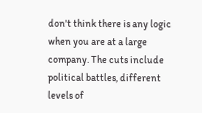don't think there is any logic when you are at a large company. The cuts include political battles, different levels of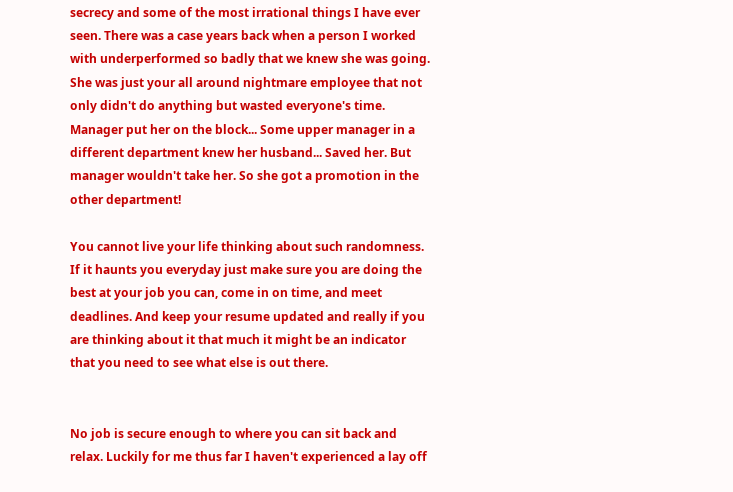secrecy and some of the most irrational things I have ever seen. There was a case years back when a person I worked with underperformed so badly that we knew she was going. She was just your all around nightmare employee that not only didn't do anything but wasted everyone's time. Manager put her on the block... Some upper manager in a different department knew her husband... Saved her. But manager wouldn't take her. So she got a promotion in the other department!

You cannot live your life thinking about such randomness. If it haunts you everyday just make sure you are doing the best at your job you can, come in on time, and meet deadlines. And keep your resume updated and really if you are thinking about it that much it might be an indicator that you need to see what else is out there.


No job is secure enough to where you can sit back and relax. Luckily for me thus far I haven't experienced a lay off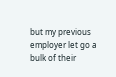but my previous employer let go a bulk of their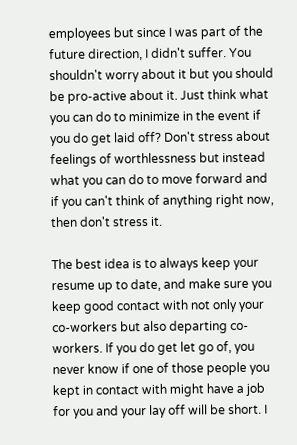employees but since I was part of the future direction, I didn't suffer. You shouldn't worry about it but you should be pro-active about it. Just think what you can do to minimize in the event if you do get laid off? Don't stress about feelings of worthlessness but instead what you can do to move forward and if you can't think of anything right now, then don't stress it.

The best idea is to always keep your resume up to date, and make sure you keep good contact with not only your co-workers but also departing co-workers. If you do get let go of, you never know if one of those people you kept in contact with might have a job for you and your lay off will be short. I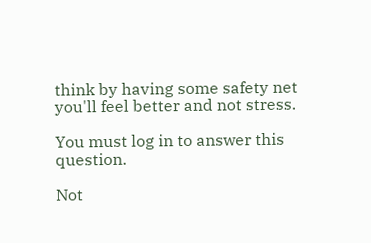think by having some safety net you'll feel better and not stress.

You must log in to answer this question.

Not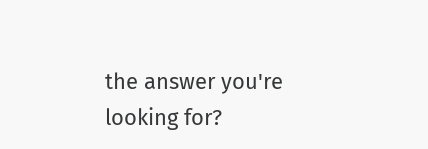the answer you're looking for?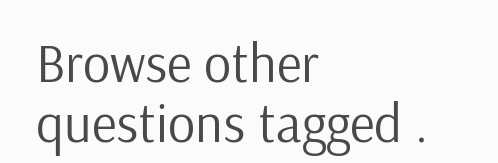Browse other questions tagged .